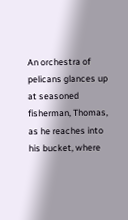An orchestra of pelicans glances up at seasoned fisherman, Thomas, as he reaches into his bucket, where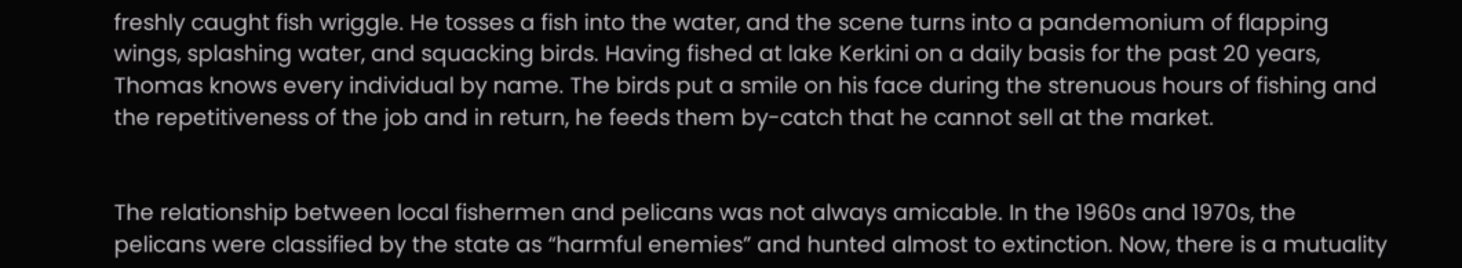freshly caught fish wriggle. He tosses a fish into the water, and the scene turns into a pandemonium of flapping wings, splashing water, and squacking birds. Having fished at lake Kerkini on a daily basis for the past 20 years, Thomas knows every individual by name. The birds put a smile on his face during the strenuous hours of fishing and the repetitiveness of the job and in return, he feeds them by-catch that he cannot sell at the market.


The relationship between local fishermen and pelicans was not always amicable. In the 1960s and 1970s, the pelicans were classified by the state as “harmful enemies” and hunted almost to extinction. Now, there is a mutuality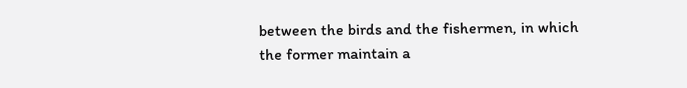between the birds and the fishermen, in which the former maintain a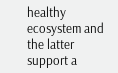healthy ecosystem and the latter support a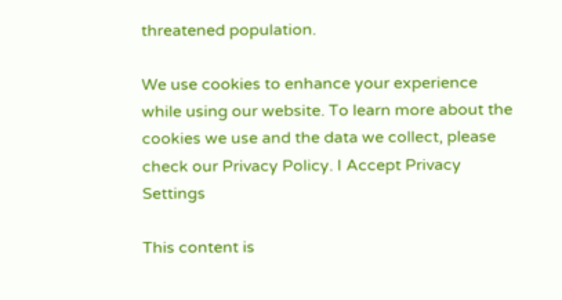threatened population.

We use cookies to enhance your experience while using our website. To learn more about the cookies we use and the data we collect, please check our Privacy Policy. I Accept Privacy Settings

This content is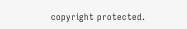copyright protected.